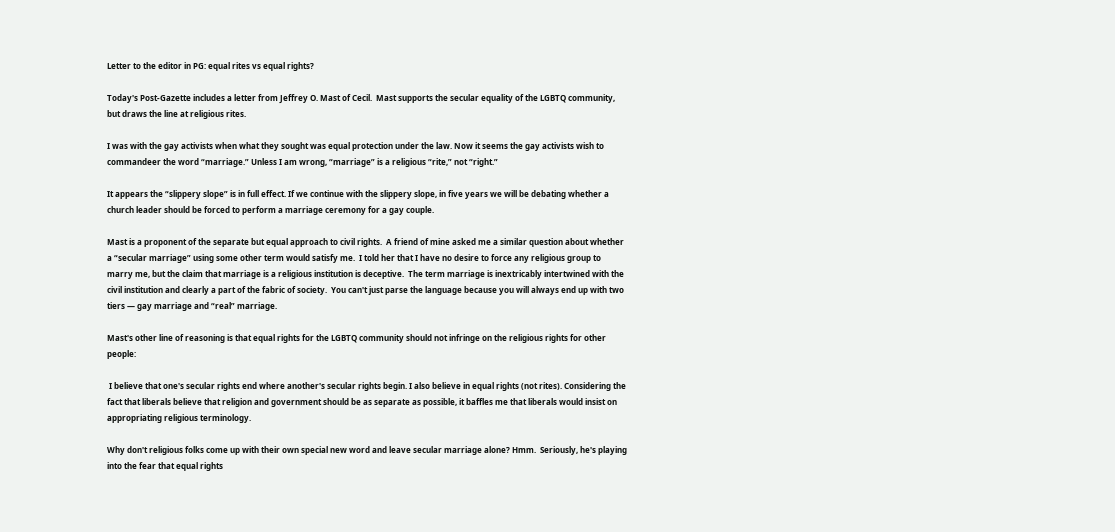Letter to the editor in PG: equal rites vs equal rights?

Today's Post-Gazette includes a letter from Jeffrey O. Mast of Cecil.  Mast supports the secular equality of the LGBTQ community, but draws the line at religious rites.

I was with the gay activists when what they sought was equal protection under the law. Now it seems the gay activists wish to commandeer the word “marriage.” Unless I am wrong, “marriage” is a religious “rite,” not “right.”

It appears the “slippery slope” is in full effect. If we continue with the slippery slope, in five years we will be debating whether a church leader should be forced to perform a marriage ceremony for a gay couple.

Mast is a proponent of the separate but equal approach to civil rights.  A friend of mine asked me a similar question about whether a “secular marriage” using some other term would satisfy me.  I told her that I have no desire to force any religious group to marry me, but the claim that marriage is a religious institution is deceptive.  The term marriage is inextricably intertwined with the civil institution and clearly a part of the fabric of society.  You can't just parse the language because you will always end up with two tiers — gay marriage and “real” marriage.

Mast's other line of reasoning is that equal rights for the LGBTQ community should not infringe on the religious rights for other people:

 I believe that one's secular rights end where another's secular rights begin. I also believe in equal rights (not rites). Considering the fact that liberals believe that religion and government should be as separate as possible, it baffles me that liberals would insist on appropriating religious terminology.

Why don't religious folks come up with their own special new word and leave secular marriage alone? Hmm.  Seriously, he's playing into the fear that equal rights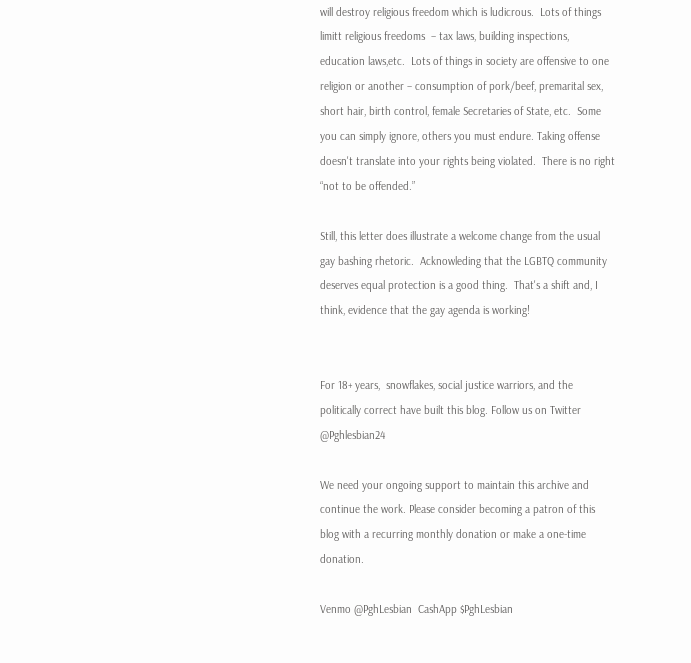will destroy religious freedom which is ludicrous.  Lots of things limitt religious freedoms  – tax laws, building inspections, education laws,etc.  Lots of things in society are offensive to one religion or another – consumption of pork/beef, premarital sex, short hair, birth control, female Secretaries of State, etc.  Some you can simply ignore, others you must endure. Taking offense doesn't translate into your rights being violated.  There is no right “not to be offended.”

Still, this letter does illustrate a welcome change from the usual gay bashing rhetoric.  Acknowleding that the LGBTQ community deserves equal protection is a good thing.  That's a shift and, I think, evidence that the gay agenda is working!


For 18+ years,  snowflakes, social justice warriors, and the politically correct have built this blog. Follow us on Twitter @Pghlesbian24

We need your ongoing support to maintain this archive and continue the work. Please consider becoming a patron of this blog with a recurring monthly donation or make a one-time donation.

Venmo @PghLesbian  CashApp $PghLesbian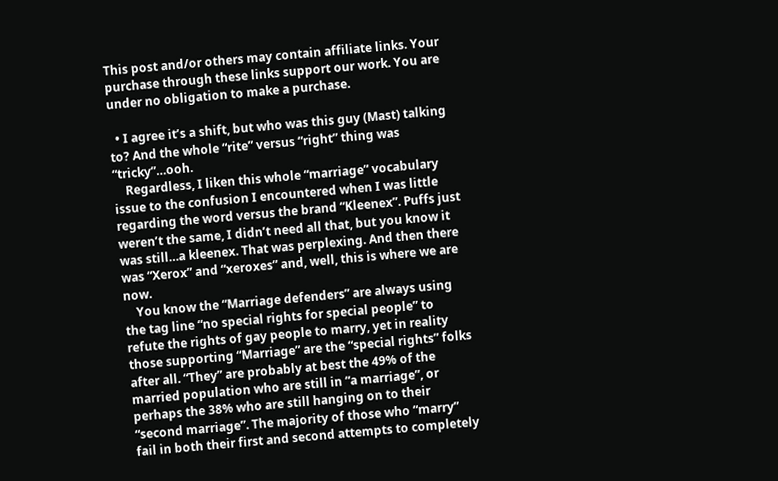This post and/or others may contain affiliate links. Your purchase through these links support our work. You are under no obligation to make a purchase.

  • I agree it’s a shift, but who was this guy (Mast) talking to? And the whole “rite” versus “right” thing was “tricky”…ooh.
    Regardless, I liken this whole “marriage” vocabulary issue to the confusion I encountered when I was little regarding the word versus the brand “Kleenex”. Puffs just weren’t the same, I didn’t need all that, but you know it was still…a kleenex. That was perplexing. And then there was “Xerox” and “xeroxes” and, well, this is where we are now.
    You know the “Marriage defenders” are always using the tag line “no special rights for special people” to refute the rights of gay people to marry, yet in reality those supporting “Marriage” are the “special rights” folks after all. “They” are probably at best the 49% of the married population who are still in “a marriage”, or perhaps the 38% who are still hanging on to their “second marriage”. The majority of those who “marry” fail in both their first and second attempts to completely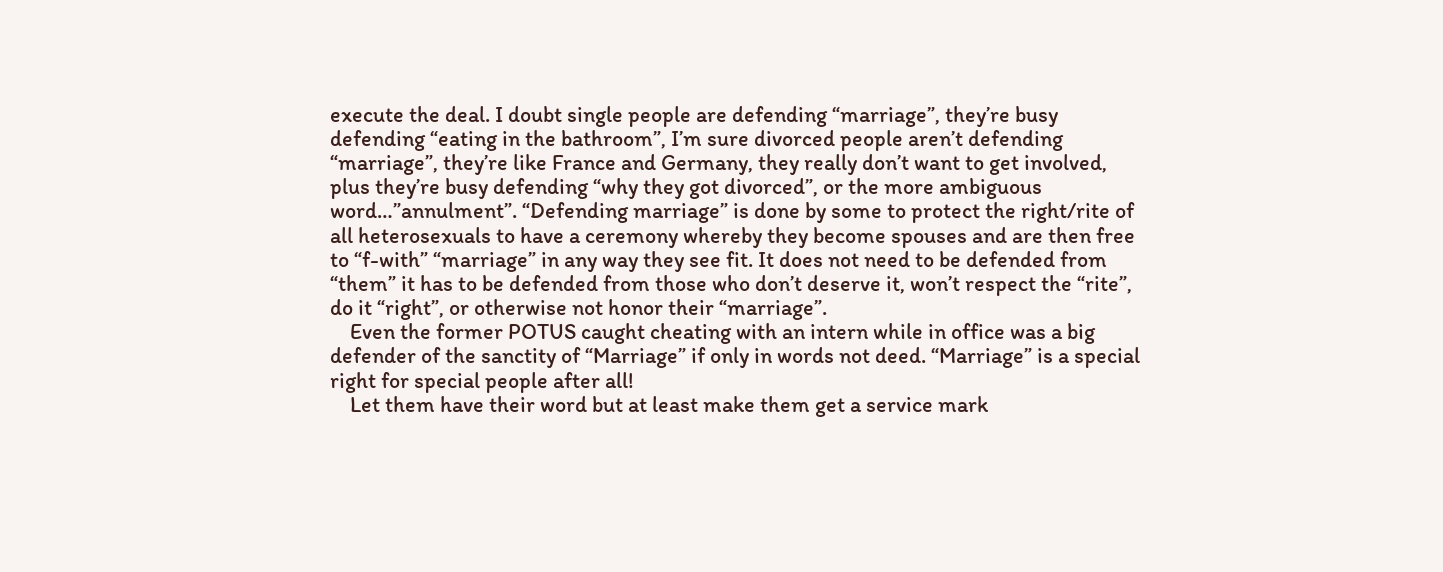execute the deal. I doubt single people are defending “marriage”, they’re busy defending “eating in the bathroom”, I’m sure divorced people aren’t defending “marriage”, they’re like France and Germany, they really don’t want to get involved, plus they’re busy defending “why they got divorced”, or the more ambiguous word…”annulment”. “Defending marriage” is done by some to protect the right/rite of all heterosexuals to have a ceremony whereby they become spouses and are then free to “f-with” “marriage” in any way they see fit. It does not need to be defended from “them” it has to be defended from those who don’t deserve it, won’t respect the “rite”, do it “right”, or otherwise not honor their “marriage”.
    Even the former POTUS caught cheating with an intern while in office was a big defender of the sanctity of “Marriage” if only in words not deed. “Marriage” is a special right for special people after all!
    Let them have their word but at least make them get a service mark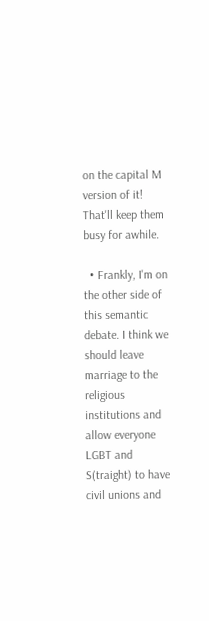on the capital M version of it! That'll keep them busy for awhile.

  • Frankly, I'm on the other side of this semantic debate. I think we should leave marriage to the religious institutions and allow everyone LGBT and S(traight) to have civil unions and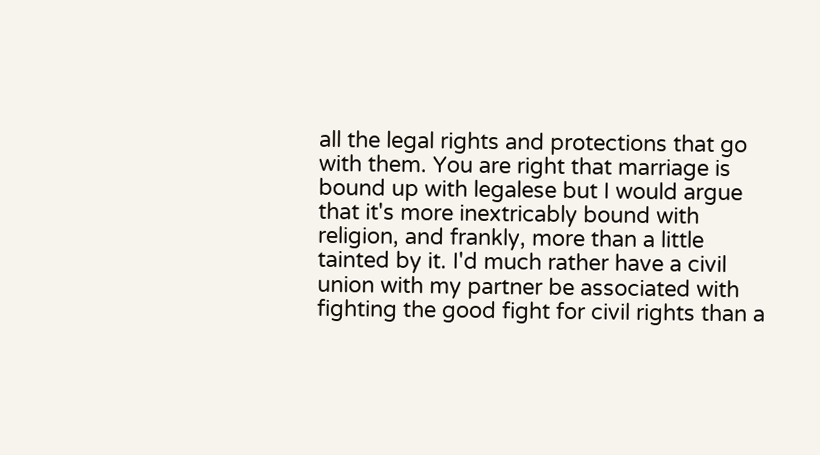all the legal rights and protections that go with them. You are right that marriage is bound up with legalese but I would argue that it's more inextricably bound with religion, and frankly, more than a little tainted by it. I'd much rather have a civil union with my partner be associated with fighting the good fight for civil rights than a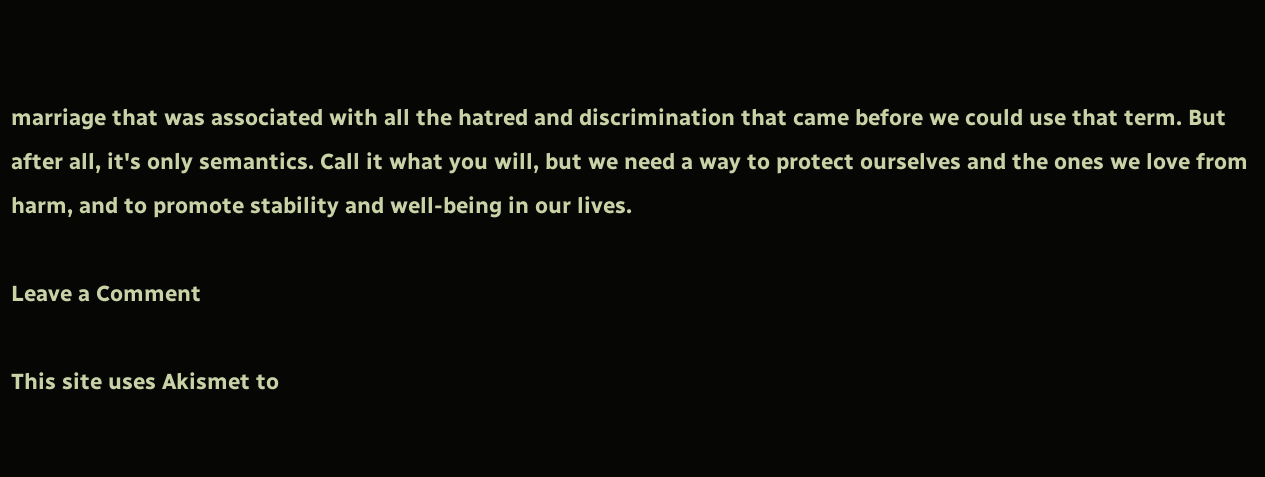marriage that was associated with all the hatred and discrimination that came before we could use that term. But after all, it's only semantics. Call it what you will, but we need a way to protect ourselves and the ones we love from harm, and to promote stability and well-being in our lives.

Leave a Comment

This site uses Akismet to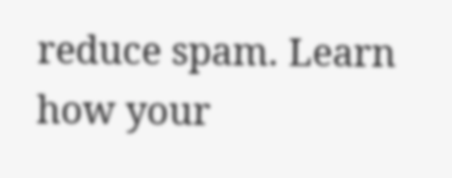reduce spam. Learn how your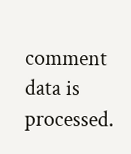comment data is processed.